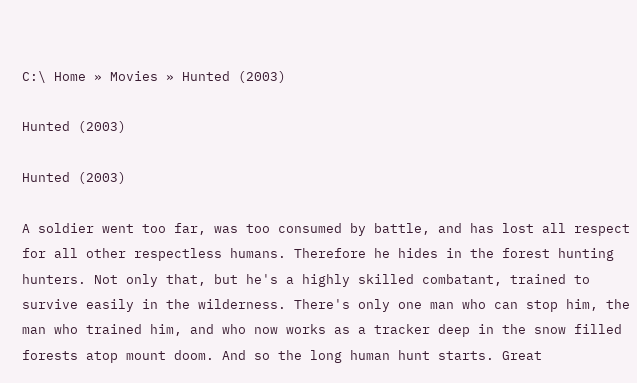C:\ Home » Movies » Hunted (2003)

Hunted (2003)

Hunted (2003)

A soldier went too far, was too consumed by battle, and has lost all respect for all other respectless humans. Therefore he hides in the forest hunting hunters. Not only that, but he's a highly skilled combatant, trained to survive easily in the wilderness. There's only one man who can stop him, the man who trained him, and who now works as a tracker deep in the snow filled forests atop mount doom. And so the long human hunt starts. Great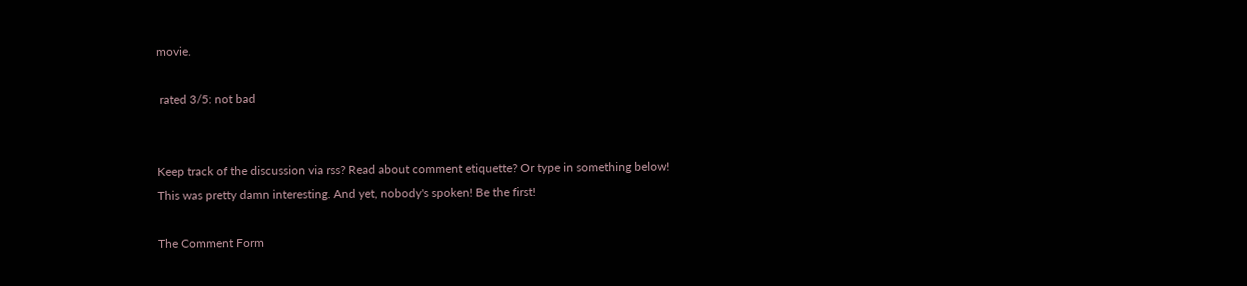movie.

 rated 3/5: not bad


Keep track of the discussion via rss? Read about comment etiquette? Or type in something below!
This was pretty damn interesting. And yet, nobody's spoken! Be the first!

The Comment Form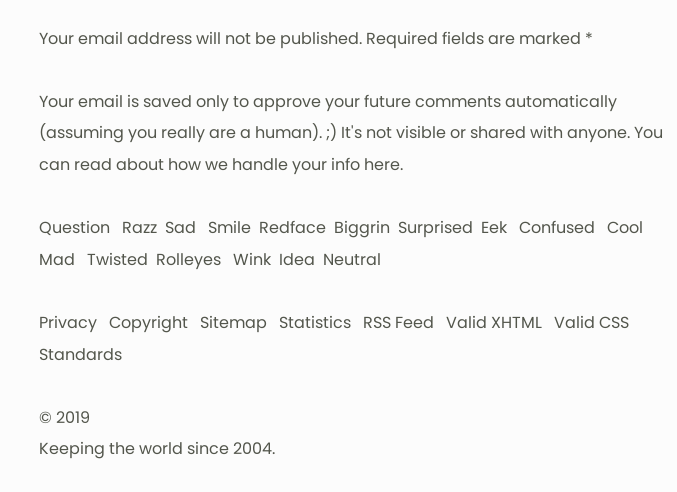Your email address will not be published. Required fields are marked *

Your email is saved only to approve your future comments automatically (assuming you really are a human). ;) It's not visible or shared with anyone. You can read about how we handle your info here.

Question   Razz  Sad   Smile  Redface  Biggrin  Surprised  Eek   Confused   Cool  Mad   Twisted  Rolleyes   Wink  Idea  Neutral

Privacy   Copyright   Sitemap   Statistics   RSS Feed   Valid XHTML   Valid CSS   Standards

© 2019
Keeping the world since 2004.